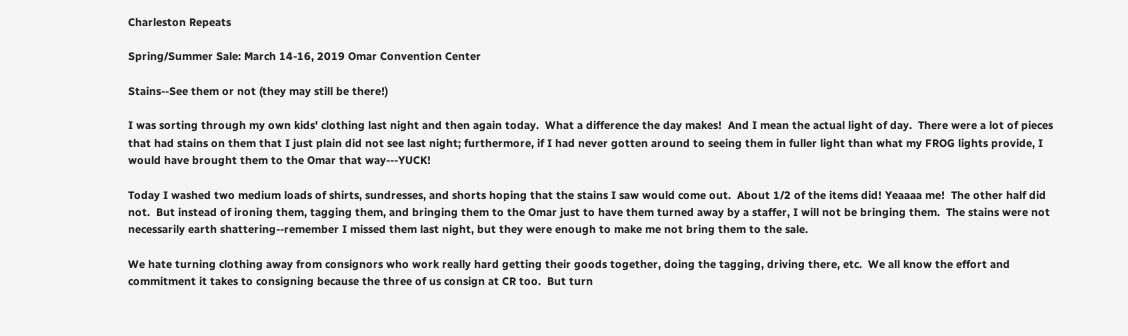Charleston Repeats

Spring/Summer Sale: March 14-16, 2019 Omar Convention Center

Stains--See them or not (they may still be there!)

I was sorting through my own kids' clothing last night and then again today.  What a difference the day makes!  And I mean the actual light of day.  There were a lot of pieces that had stains on them that I just plain did not see last night; furthermore, if I had never gotten around to seeing them in fuller light than what my FROG lights provide, I would have brought them to the Omar that way---YUCK!

Today I washed two medium loads of shirts, sundresses, and shorts hoping that the stains I saw would come out.  About 1/2 of the items did! Yeaaaa me!  The other half did not.  But instead of ironing them, tagging them, and bringing them to the Omar just to have them turned away by a staffer, I will not be bringing them.  The stains were not necessarily earth shattering--remember I missed them last night, but they were enough to make me not bring them to the sale.

We hate turning clothing away from consignors who work really hard getting their goods together, doing the tagging, driving there, etc.  We all know the effort and commitment it takes to consigning because the three of us consign at CR too.  But turn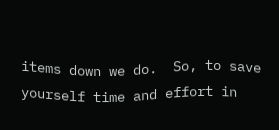items down we do.  So, to save yourself time and effort in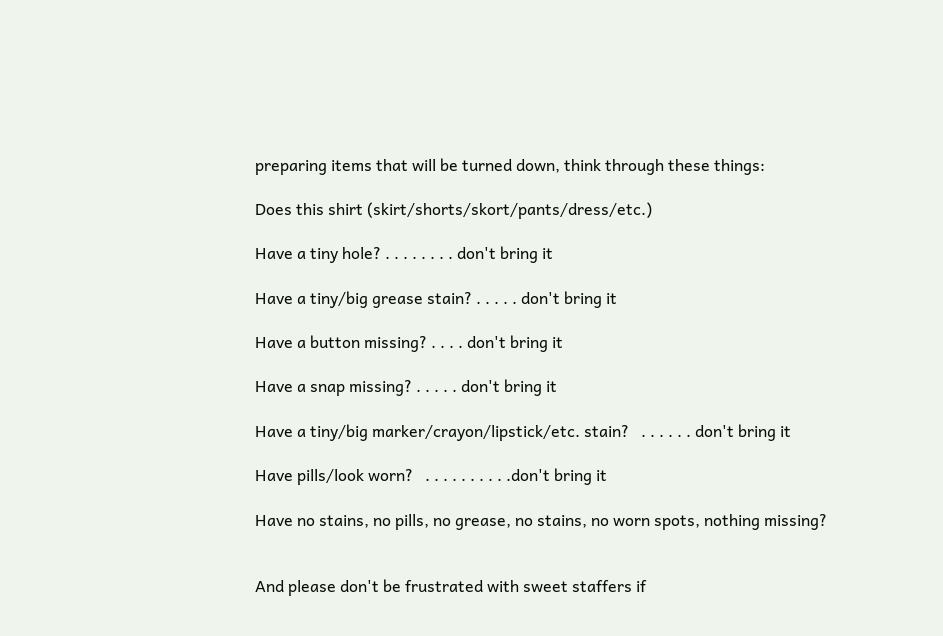preparing items that will be turned down, think through these things:

Does this shirt (skirt/shorts/skort/pants/dress/etc.)

Have a tiny hole? . . . . . . . . don't bring it

Have a tiny/big grease stain? . . . . . don't bring it

Have a button missing? . . . . don't bring it

Have a snap missing? . . . . . don't bring it

Have a tiny/big marker/crayon/lipstick/etc. stain?   . . . . . . don't bring it

Have pills/look worn?   . . . . . . . . . .don't bring it

Have no stains, no pills, no grease, no stains, no worn spots, nothing missing?


And please don't be frustrated with sweet staffers if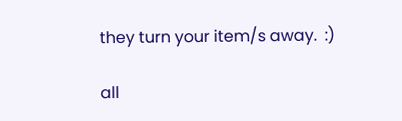they turn your item/s away.  :)

all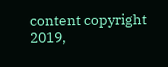content copyright 2019,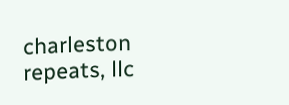charleston repeats, llc